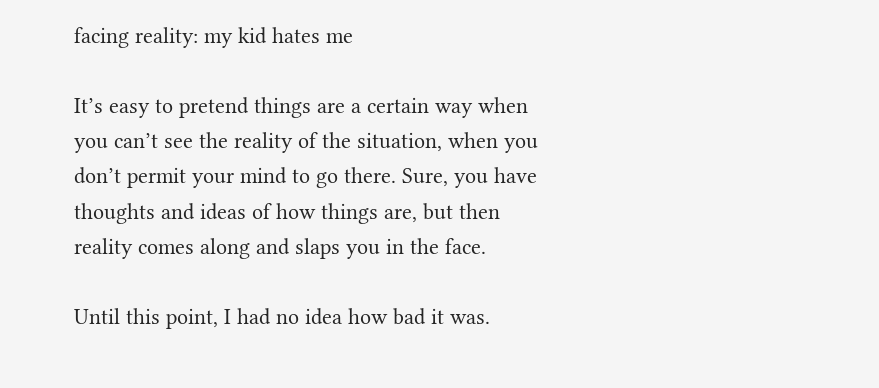facing reality: my kid hates me

It’s easy to pretend things are a certain way when you can’t see the reality of the situation, when you don’t permit your mind to go there. Sure, you have thoughts and ideas of how things are, but then reality comes along and slaps you in the face.

Until this point, I had no idea how bad it was.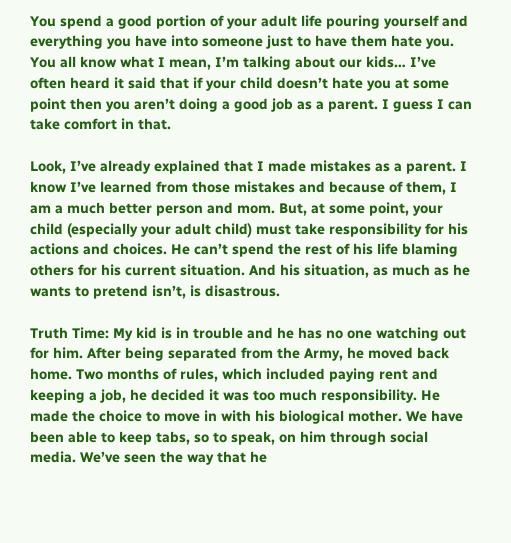You spend a good portion of your adult life pouring yourself and everything you have into someone just to have them hate you. You all know what I mean, I’m talking about our kids… I’ve often heard it said that if your child doesn’t hate you at some point then you aren’t doing a good job as a parent. I guess I can take comfort in that.

Look, I’ve already explained that I made mistakes as a parent. I know I’ve learned from those mistakes and because of them, I am a much better person and mom. But, at some point, your child (especially your adult child) must take responsibility for his actions and choices. He can’t spend the rest of his life blaming others for his current situation. And his situation, as much as he wants to pretend isn’t, is disastrous.

Truth Time: My kid is in trouble and he has no one watching out for him. After being separated from the Army, he moved back home. Two months of rules, which included paying rent and keeping a job, he decided it was too much responsibility. He made the choice to move in with his biological mother. We have been able to keep tabs, so to speak, on him through social media. We’ve seen the way that he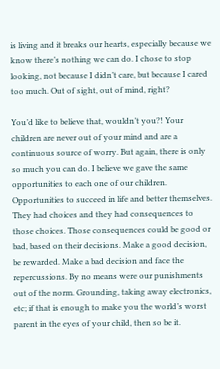is living and it breaks our hearts, especially because we know there’s nothing we can do. I chose to stop looking, not because I didn’t care, but because I cared too much. Out of sight, out of mind, right?

You’d like to believe that, wouldn’t you?! Your children are never out of your mind and are a continuous source of worry. But again, there is only so much you can do. I believe we gave the same opportunities to each one of our children. Opportunities to succeed in life and better themselves. They had choices and they had consequences to those choices. Those consequences could be good or bad, based on their decisions. Make a good decision, be rewarded. Make a bad decision and face the repercussions. By no means were our punishments out of the norm. Grounding, taking away electronics, etc; if that is enough to make you the world’s worst parent in the eyes of your child, then so be it.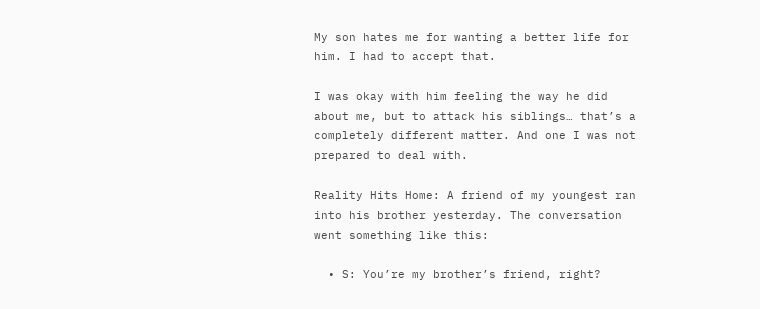My son hates me for wanting a better life for him. I had to accept that.

I was okay with him feeling the way he did about me, but to attack his siblings… that’s a completely different matter. And one I was not prepared to deal with.

Reality Hits Home: A friend of my youngest ran into his brother yesterday. The conversation went something like this:

  • S: You’re my brother’s friend, right?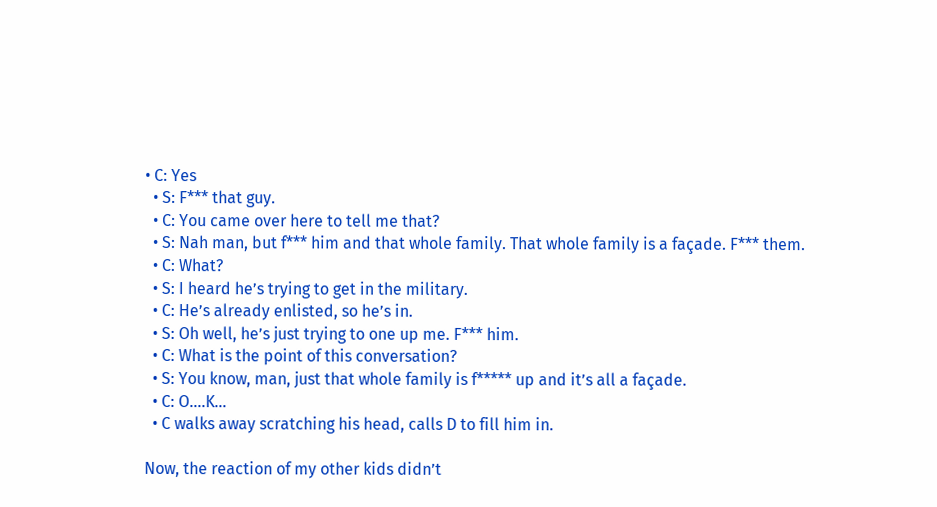• C: Yes
  • S: F*** that guy.
  • C: You came over here to tell me that?
  • S: Nah man, but f*** him and that whole family. That whole family is a façade. F*** them.
  • C: What?
  • S: I heard he’s trying to get in the military.
  • C: He’s already enlisted, so he’s in.
  • S: Oh well, he’s just trying to one up me. F*** him.
  • C: What is the point of this conversation?
  • S: You know, man, just that whole family is f***** up and it’s all a façade.
  • C: O….K…
  • C walks away scratching his head, calls D to fill him in.

Now, the reaction of my other kids didn’t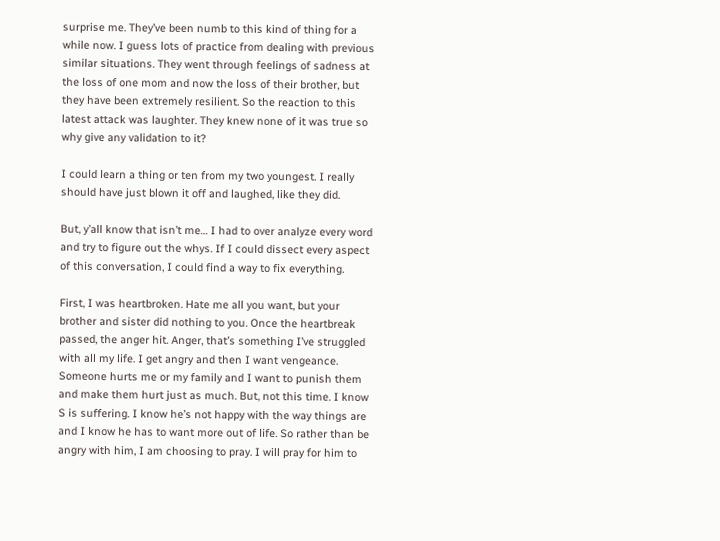surprise me. They’ve been numb to this kind of thing for a while now. I guess lots of practice from dealing with previous similar situations. They went through feelings of sadness at the loss of one mom and now the loss of their brother, but they have been extremely resilient. So the reaction to this latest attack was laughter. They knew none of it was true so why give any validation to it?

I could learn a thing or ten from my two youngest. I really should have just blown it off and laughed, like they did.

But, y’all know that isn’t me… I had to over analyze every word and try to figure out the whys. If I could dissect every aspect of this conversation, I could find a way to fix everything.

First, I was heartbroken. Hate me all you want, but your brother and sister did nothing to you. Once the heartbreak passed, the anger hit. Anger, that’s something I’ve struggled with all my life. I get angry and then I want vengeance. Someone hurts me or my family and I want to punish them and make them hurt just as much. But, not this time. I know S is suffering. I know he’s not happy with the way things are and I know he has to want more out of life. So rather than be angry with him, I am choosing to pray. I will pray for him to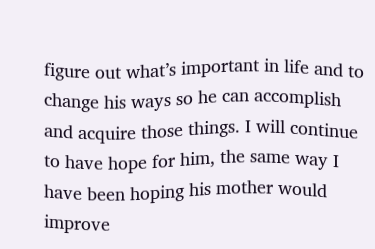figure out what’s important in life and to change his ways so he can accomplish and acquire those things. I will continue to have hope for him, the same way I have been hoping his mother would improve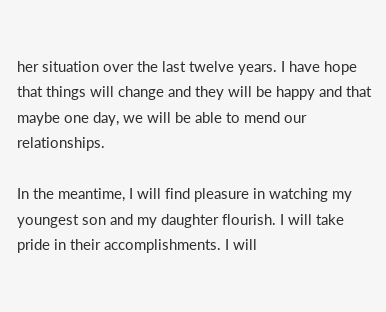her situation over the last twelve years. I have hope that things will change and they will be happy and that maybe one day, we will be able to mend our relationships.

In the meantime, I will find pleasure in watching my youngest son and my daughter flourish. I will take pride in their accomplishments. I will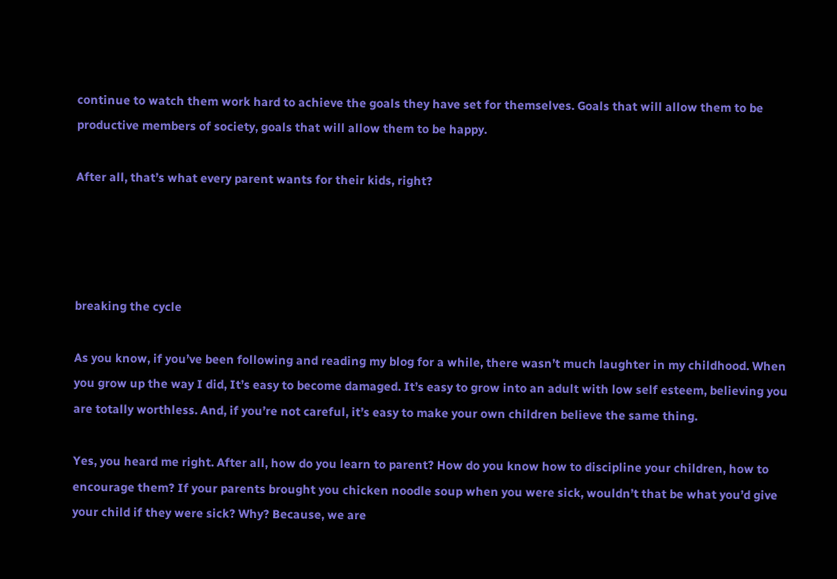continue to watch them work hard to achieve the goals they have set for themselves. Goals that will allow them to be productive members of society, goals that will allow them to be happy.

After all, that’s what every parent wants for their kids, right?




breaking the cycle

As you know, if you’ve been following and reading my blog for a while, there wasn’t much laughter in my childhood. When you grow up the way I did, It’s easy to become damaged. It’s easy to grow into an adult with low self esteem, believing you are totally worthless. And, if you’re not careful, it’s easy to make your own children believe the same thing.

Yes, you heard me right. After all, how do you learn to parent? How do you know how to discipline your children, how to encourage them? If your parents brought you chicken noodle soup when you were sick, wouldn’t that be what you’d give your child if they were sick? Why? Because, we are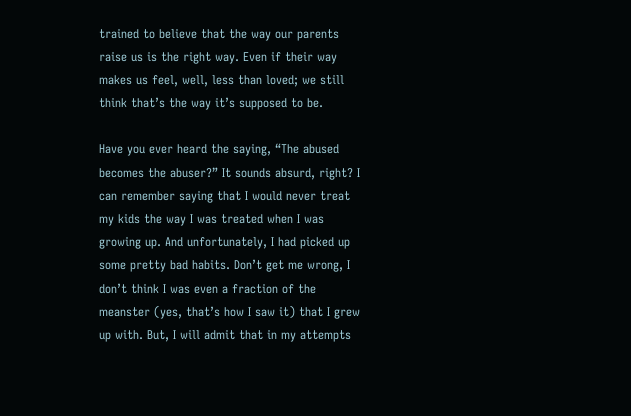trained to believe that the way our parents raise us is the right way. Even if their way makes us feel, well, less than loved; we still think that’s the way it’s supposed to be.

Have you ever heard the saying, “The abused becomes the abuser?” It sounds absurd, right? I can remember saying that I would never treat my kids the way I was treated when I was growing up. And unfortunately, I had picked up some pretty bad habits. Don’t get me wrong, I don’t think I was even a fraction of the meanster (yes, that’s how I saw it) that I grew up with. But, I will admit that in my attempts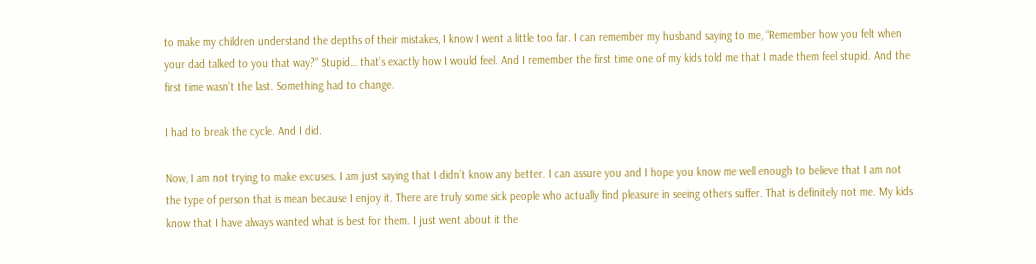to make my children understand the depths of their mistakes, I know I went a little too far. I can remember my husband saying to me, “Remember how you felt when your dad talked to you that way?” Stupid… that’s exactly how I would feel. And I remember the first time one of my kids told me that I made them feel stupid. And the first time wasn’t the last. Something had to change.

I had to break the cycle. And I did.

Now, I am not trying to make excuses. I am just saying that I didn’t know any better. I can assure you and I hope you know me well enough to believe that I am not the type of person that is mean because I enjoy it. There are truly some sick people who actually find pleasure in seeing others suffer. That is definitely not me. My kids know that I have always wanted what is best for them. I just went about it the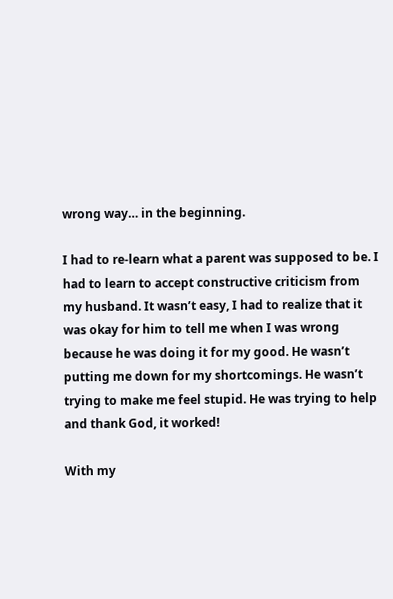wrong way… in the beginning.

I had to re-learn what a parent was supposed to be. I had to learn to accept constructive criticism from my husband. It wasn’t easy, I had to realize that it was okay for him to tell me when I was wrong because he was doing it for my good. He wasn’t putting me down for my shortcomings. He wasn’t trying to make me feel stupid. He was trying to help and thank God, it worked!

With my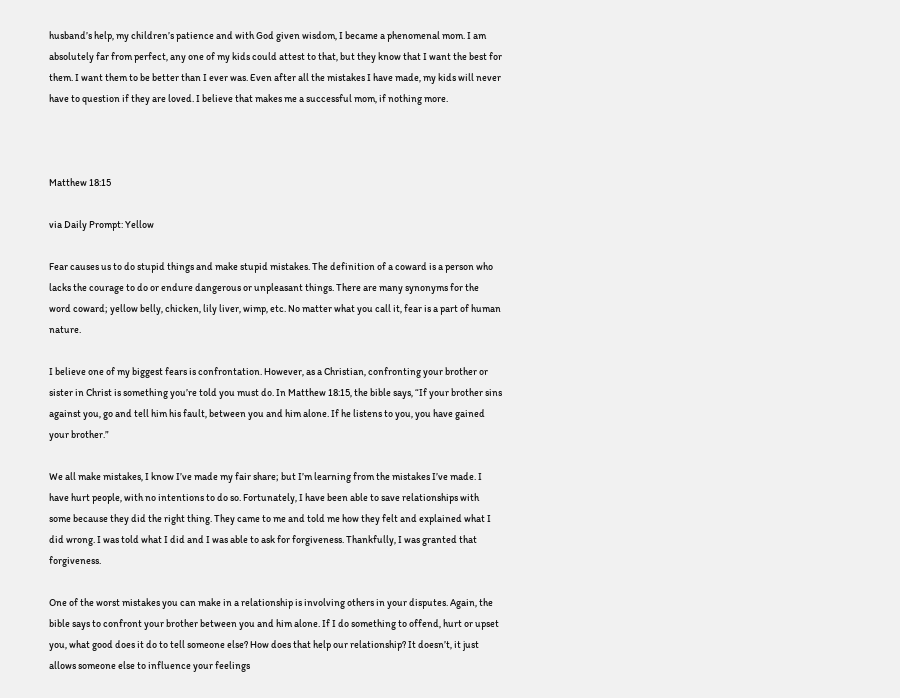husband’s help, my children’s patience and with God given wisdom, I became a phenomenal mom. I am absolutely far from perfect, any one of my kids could attest to that, but they know that I want the best for them. I want them to be better than I ever was. Even after all the mistakes I have made, my kids will never have to question if they are loved. I believe that makes me a successful mom, if nothing more.



Matthew 18:15

via Daily Prompt: Yellow

Fear causes us to do stupid things and make stupid mistakes. The definition of a coward is a person who lacks the courage to do or endure dangerous or unpleasant things. There are many synonyms for the word coward; yellow belly, chicken, lily liver, wimp, etc. No matter what you call it, fear is a part of human nature.

I believe one of my biggest fears is confrontation. However, as a Christian, confronting your brother or sister in Christ is something you’re told you must do. In Matthew 18:15, the bible says, “If your brother sins against you, go and tell him his fault, between you and him alone. If he listens to you, you have gained your brother.”

We all make mistakes, I know I’ve made my fair share; but I’m learning from the mistakes I’ve made. I have hurt people, with no intentions to do so. Fortunately, I have been able to save relationships with some because they did the right thing. They came to me and told me how they felt and explained what I did wrong. I was told what I did and I was able to ask for forgiveness. Thankfully, I was granted that forgiveness.

One of the worst mistakes you can make in a relationship is involving others in your disputes. Again, the bible says to confront your brother between you and him alone. If I do something to offend, hurt or upset you, what good does it do to tell someone else? How does that help our relationship? It doesn’t, it just allows someone else to influence your feelings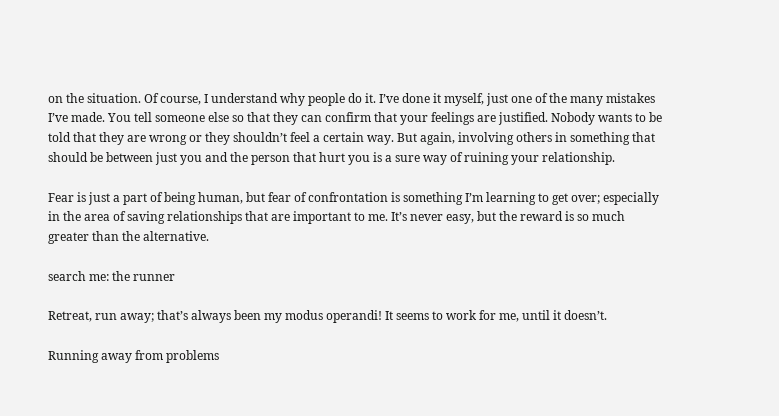on the situation. Of course, I understand why people do it. I’ve done it myself, just one of the many mistakes I’ve made. You tell someone else so that they can confirm that your feelings are justified. Nobody wants to be told that they are wrong or they shouldn’t feel a certain way. But again, involving others in something that should be between just you and the person that hurt you is a sure way of ruining your relationship.

Fear is just a part of being human, but fear of confrontation is something I’m learning to get over; especially in the area of saving relationships that are important to me. It’s never easy, but the reward is so much greater than the alternative.

search me: the runner

Retreat, run away; that’s always been my modus operandi! It seems to work for me, until it doesn’t.

Running away from problems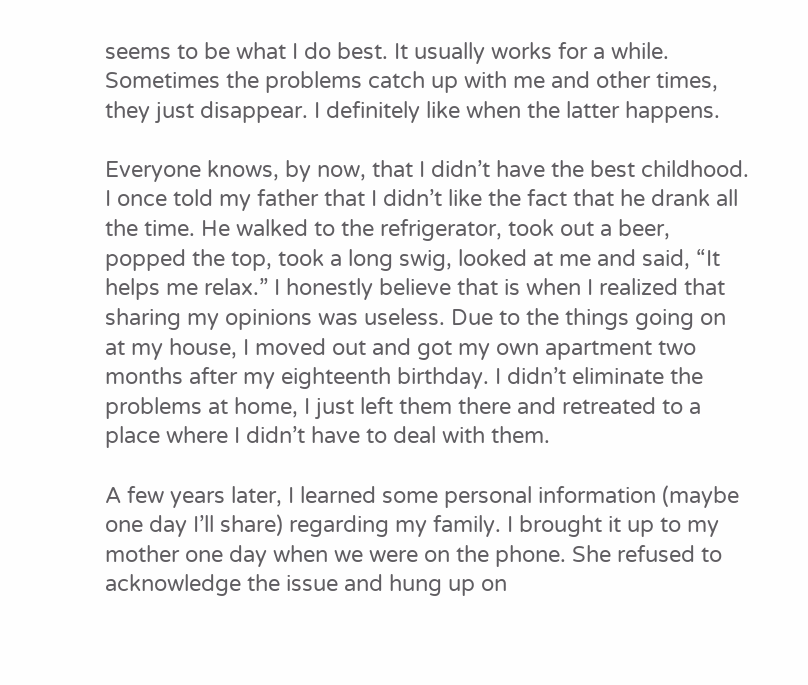seems to be what I do best. It usually works for a while. Sometimes the problems catch up with me and other times, they just disappear. I definitely like when the latter happens.

Everyone knows, by now, that I didn’t have the best childhood. I once told my father that I didn’t like the fact that he drank all the time. He walked to the refrigerator, took out a beer, popped the top, took a long swig, looked at me and said, “It helps me relax.” I honestly believe that is when I realized that sharing my opinions was useless. Due to the things going on at my house, I moved out and got my own apartment two months after my eighteenth birthday. I didn’t eliminate the problems at home, I just left them there and retreated to a place where I didn’t have to deal with them.

A few years later, I learned some personal information (maybe one day I’ll share) regarding my family. I brought it up to my mother one day when we were on the phone. She refused to acknowledge the issue and hung up on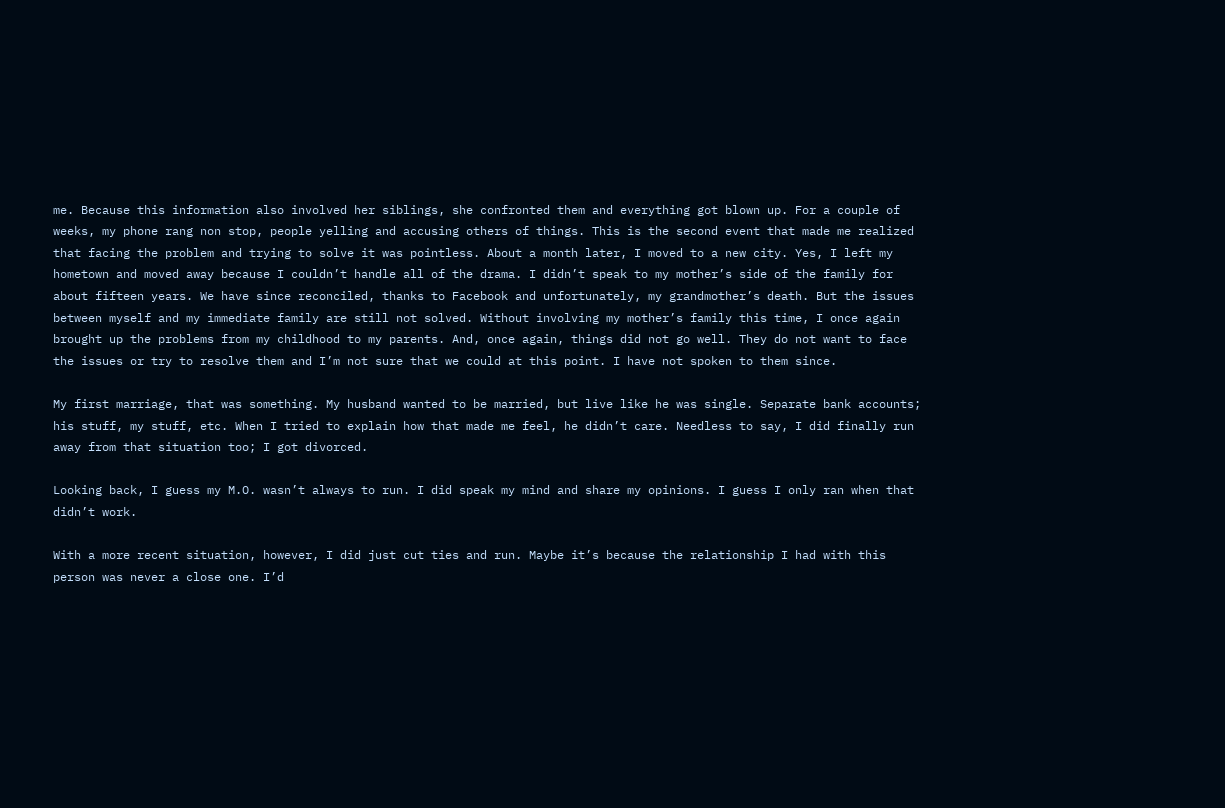me. Because this information also involved her siblings, she confronted them and everything got blown up. For a couple of weeks, my phone rang non stop, people yelling and accusing others of things. This is the second event that made me realized that facing the problem and trying to solve it was pointless. About a month later, I moved to a new city. Yes, I left my hometown and moved away because I couldn’t handle all of the drama. I didn’t speak to my mother’s side of the family for about fifteen years. We have since reconciled, thanks to Facebook and unfortunately, my grandmother’s death. But the issues between myself and my immediate family are still not solved. Without involving my mother’s family this time, I once again brought up the problems from my childhood to my parents. And, once again, things did not go well. They do not want to face the issues or try to resolve them and I’m not sure that we could at this point. I have not spoken to them since.

My first marriage, that was something. My husband wanted to be married, but live like he was single. Separate bank accounts; his stuff, my stuff, etc. When I tried to explain how that made me feel, he didn’t care. Needless to say, I did finally run away from that situation too; I got divorced.

Looking back, I guess my M.O. wasn’t always to run. I did speak my mind and share my opinions. I guess I only ran when that didn’t work.

With a more recent situation, however, I did just cut ties and run. Maybe it’s because the relationship I had with this person was never a close one. I’d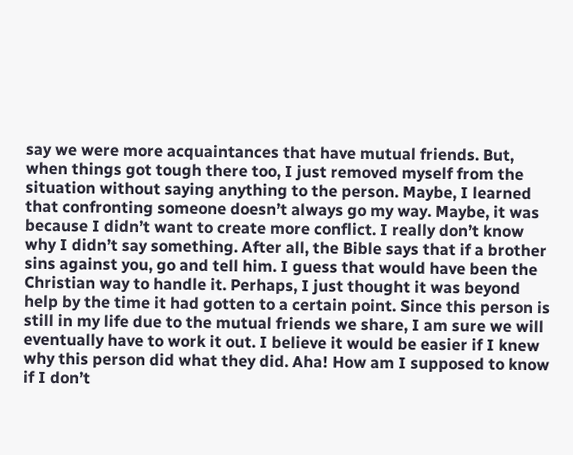say we were more acquaintances that have mutual friends. But, when things got tough there too, I just removed myself from the situation without saying anything to the person. Maybe, I learned that confronting someone doesn’t always go my way. Maybe, it was because I didn’t want to create more conflict. I really don’t know why I didn’t say something. After all, the Bible says that if a brother sins against you, go and tell him. I guess that would have been the Christian way to handle it. Perhaps, I just thought it was beyond help by the time it had gotten to a certain point. Since this person is still in my life due to the mutual friends we share, I am sure we will eventually have to work it out. I believe it would be easier if I knew why this person did what they did. Aha! How am I supposed to know if I don’t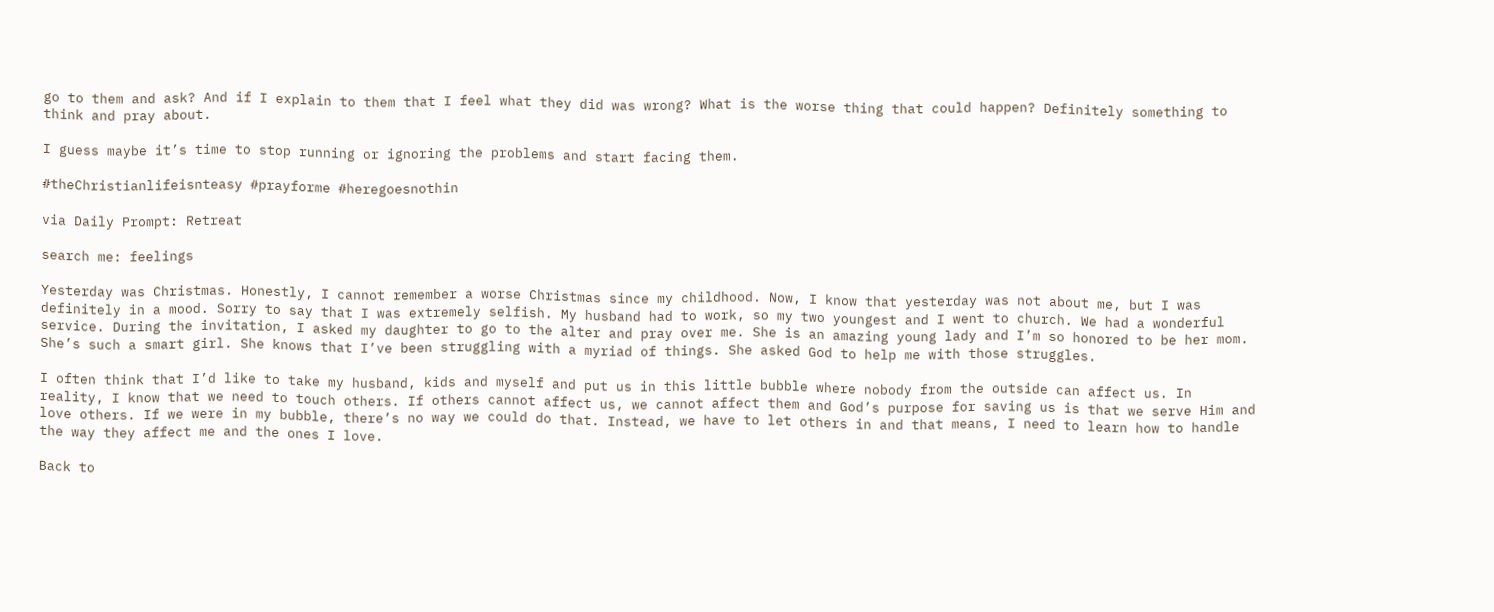go to them and ask? And if I explain to them that I feel what they did was wrong? What is the worse thing that could happen? Definitely something to think and pray about.

I guess maybe it’s time to stop running or ignoring the problems and start facing them.

#theChristianlifeisnteasy #prayforme #heregoesnothin

via Daily Prompt: Retreat

search me: feelings

Yesterday was Christmas. Honestly, I cannot remember a worse Christmas since my childhood. Now, I know that yesterday was not about me, but I was definitely in a mood. Sorry to say that I was extremely selfish. My husband had to work, so my two youngest and I went to church. We had a wonderful service. During the invitation, I asked my daughter to go to the alter and pray over me. She is an amazing young lady and I’m so honored to be her mom. She’s such a smart girl. She knows that I’ve been struggling with a myriad of things. She asked God to help me with those struggles.

I often think that I’d like to take my husband, kids and myself and put us in this little bubble where nobody from the outside can affect us. In reality, I know that we need to touch others. If others cannot affect us, we cannot affect them and God’s purpose for saving us is that we serve Him and love others. If we were in my bubble, there’s no way we could do that. Instead, we have to let others in and that means, I need to learn how to handle the way they affect me and the ones I love.

Back to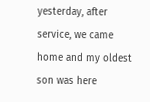yesterday, after service, we came home and my oldest son was here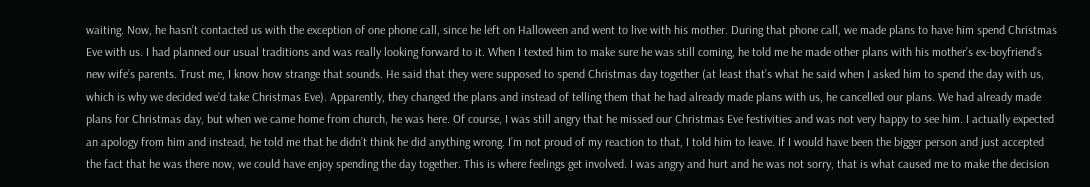waiting. Now, he hasn’t contacted us with the exception of one phone call, since he left on Halloween and went to live with his mother. During that phone call, we made plans to have him spend Christmas Eve with us. I had planned our usual traditions and was really looking forward to it. When I texted him to make sure he was still coming, he told me he made other plans with his mother’s ex-boyfriend’s new wife’s parents. Trust me, I know how strange that sounds. He said that they were supposed to spend Christmas day together (at least that’s what he said when I asked him to spend the day with us, which is why we decided we’d take Christmas Eve). Apparently, they changed the plans and instead of telling them that he had already made plans with us, he cancelled our plans. We had already made plans for Christmas day, but when we came home from church, he was here. Of course, I was still angry that he missed our Christmas Eve festivities and was not very happy to see him. I actually expected an apology from him and instead, he told me that he didn’t think he did anything wrong. I’m not proud of my reaction to that, I told him to leave. If I would have been the bigger person and just accepted the fact that he was there now, we could have enjoy spending the day together. This is where feelings get involved. I was angry and hurt and he was not sorry, that is what caused me to make the decision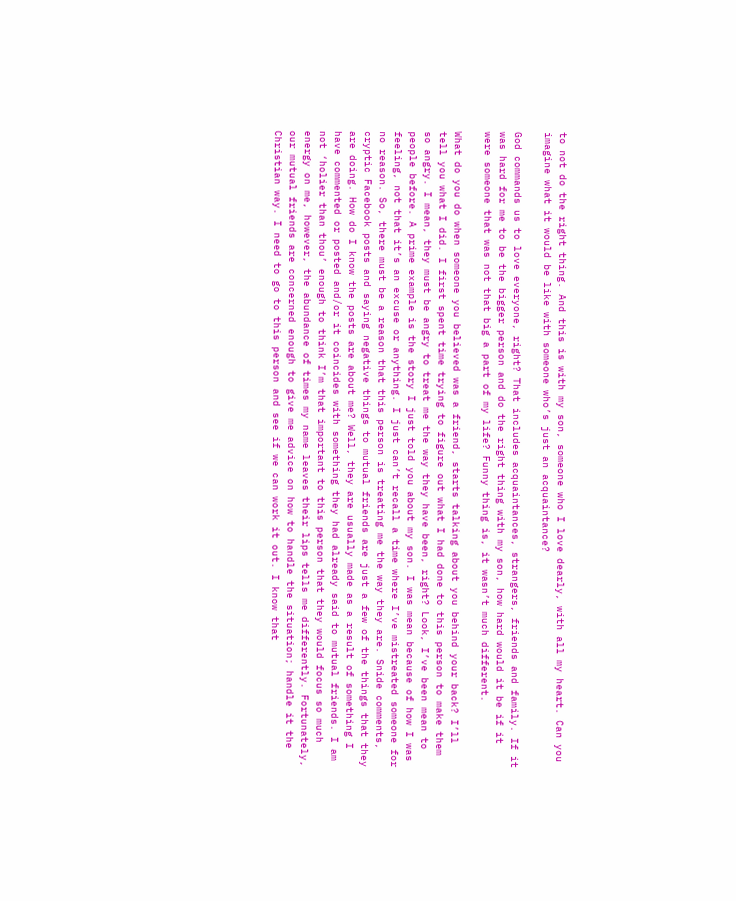to not do the right thing. And this is with my son, someone who I love dearly, with all my heart. Can you imagine what it would be like with someone who’s just an acquaintance?

God commands us to love everyone, right? That includes acquaintances, strangers, friends and family. If it was hard for me to be the bigger person and do the right thing with my son, how hard would it be if it were someone that was not that big a part of my life? Funny thing is, it wasn’t much different.

What do you do when someone you believed was a friend, starts talking about you behind your back? I’ll tell you what I did. I first spent time trying to figure out what I had done to this person to make them so angry. I mean, they must be angry to treat me the way they have been, right? Look, I’ve been mean to people before. A prime example is the story I just told you about my son. I was mean because of how I was feeling, not that it’s an excuse or anything. I just can’t recall a time where I’ve mistreated someone for no reason. So, there must be a reason that this person is treating me the way they are. Snide comments, cryptic Facebook posts and saying negative things to mutual friends are just a few of the things that they are doing. How do I know the posts are about me? Well, they are usually made as a result of something I have commented or posted and/or it coincides with something they had already said to mutual friends. I am not ‘holier than thou’ enough to think I’m that important to this person that they would focus so much energy on me, however, the abundance of times my name leaves their lips tells me differently. Fortunately, our mutual friends are concerned enough to give me advice on how to handle the situation; handle it the Christian way. I need to go to this person and see if we can work it out. I know that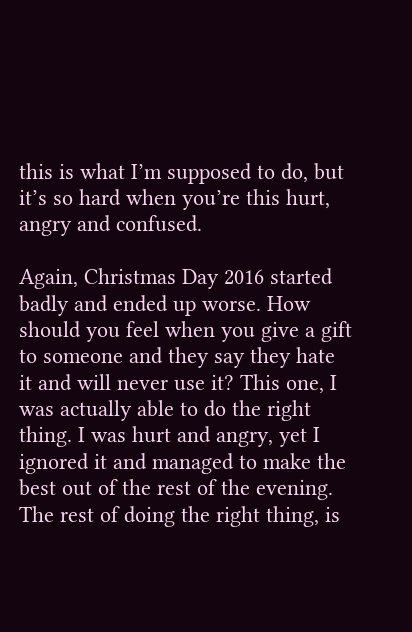this is what I’m supposed to do, but it’s so hard when you’re this hurt, angry and confused.

Again, Christmas Day 2016 started badly and ended up worse. How should you feel when you give a gift to someone and they say they hate it and will never use it? This one, I was actually able to do the right thing. I was hurt and angry, yet I ignored it and managed to make the best out of the rest of the evening. The rest of doing the right thing, is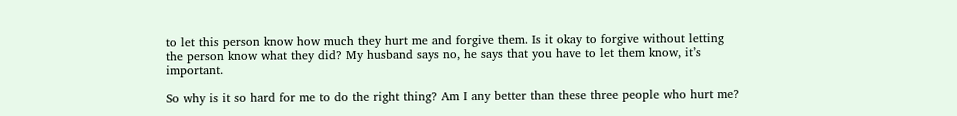to let this person know how much they hurt me and forgive them. Is it okay to forgive without letting the person know what they did? My husband says no, he says that you have to let them know, it’s important.

So why is it so hard for me to do the right thing? Am I any better than these three people who hurt me?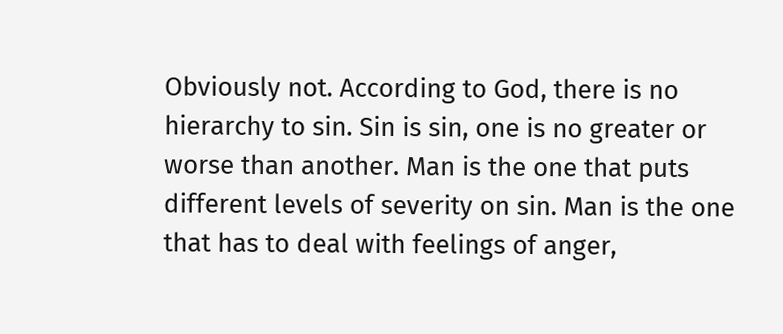Obviously not. According to God, there is no hierarchy to sin. Sin is sin, one is no greater or worse than another. Man is the one that puts different levels of severity on sin. Man is the one that has to deal with feelings of anger,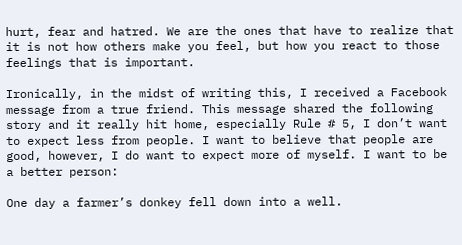hurt, fear and hatred. We are the ones that have to realize that it is not how others make you feel, but how you react to those feelings that is important.

Ironically, in the midst of writing this, I received a Facebook message from a true friend. This message shared the following story and it really hit home, especially Rule # 5, I don’t want to expect less from people. I want to believe that people are good, however, I do want to expect more of myself. I want to be a better person:

One day a farmer’s donkey fell down into a well.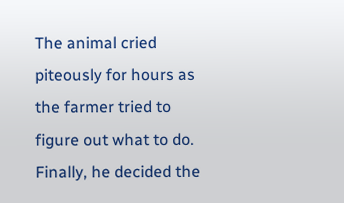The animal cried piteously for hours as the farmer tried to figure out what to do. Finally, he decided the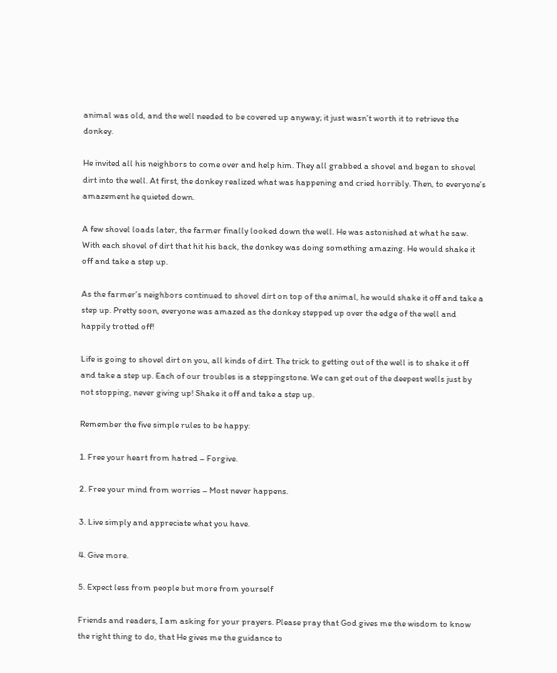animal was old, and the well needed to be covered up anyway; it just wasn’t worth it to retrieve the donkey.

He invited all his neighbors to come over and help him. They all grabbed a shovel and began to shovel dirt into the well. At first, the donkey realized what was happening and cried horribly. Then, to everyone’s amazement he quieted down.

A few shovel loads later, the farmer finally looked down the well. He was astonished at what he saw. With each shovel of dirt that hit his back, the donkey was doing something amazing. He would shake it off and take a step up.

As the farmer’s neighbors continued to shovel dirt on top of the animal, he would shake it off and take a step up. Pretty soon, everyone was amazed as the donkey stepped up over the edge of the well and happily trotted off!

Life is going to shovel dirt on you, all kinds of dirt. The trick to getting out of the well is to shake it off and take a step up. Each of our troubles is a steppingstone. We can get out of the deepest wells just by not stopping, never giving up! Shake it off and take a step up.

Remember the five simple rules to be happy:

1. Free your heart from hatred – Forgive.

2. Free your mind from worries – Most never happens.

3. Live simply and appreciate what you have.

4. Give more.

5. Expect less from people but more from yourself

Friends and readers, I am asking for your prayers. Please pray that God gives me the wisdom to know the right thing to do, that He gives me the guidance to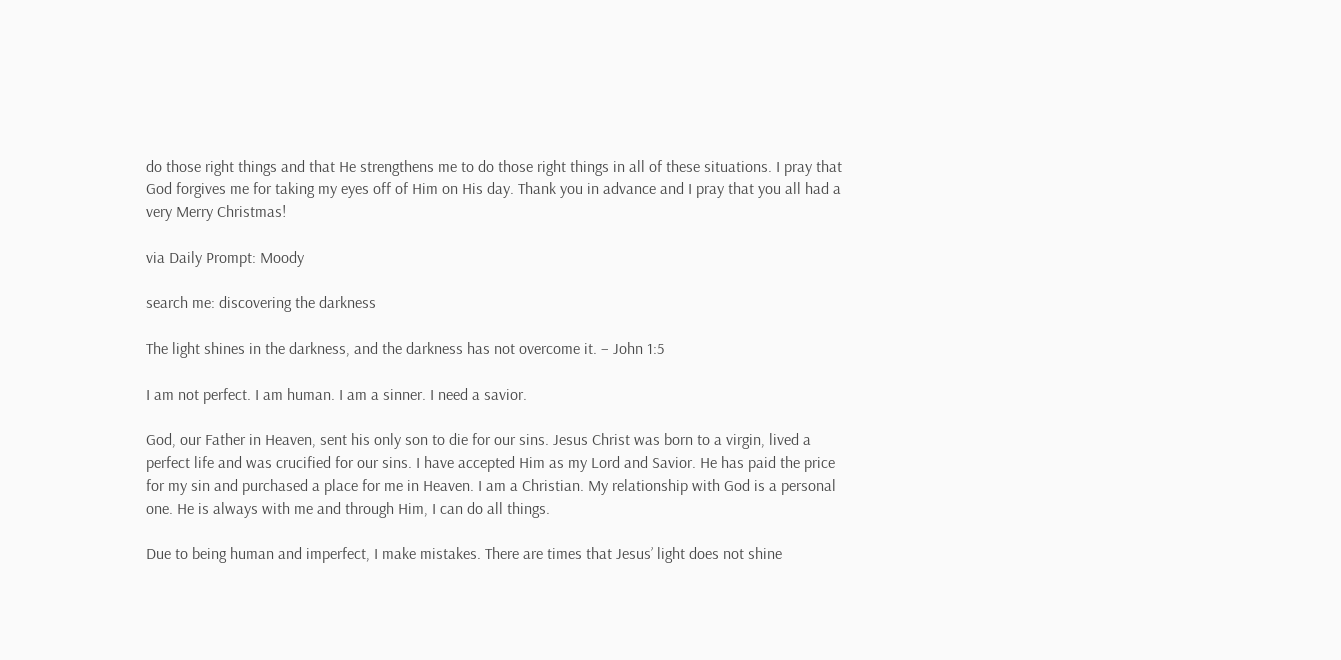do those right things and that He strengthens me to do those right things in all of these situations. I pray that God forgives me for taking my eyes off of Him on His day. Thank you in advance and I pray that you all had a very Merry Christmas!

via Daily Prompt: Moody

search me: discovering the darkness

The light shines in the darkness, and the darkness has not overcome it. – John 1:5

I am not perfect. I am human. I am a sinner. I need a savior.

God, our Father in Heaven, sent his only son to die for our sins. Jesus Christ was born to a virgin, lived a perfect life and was crucified for our sins. I have accepted Him as my Lord and Savior. He has paid the price for my sin and purchased a place for me in Heaven. I am a Christian. My relationship with God is a personal one. He is always with me and through Him, I can do all things.

Due to being human and imperfect, I make mistakes. There are times that Jesus’ light does not shine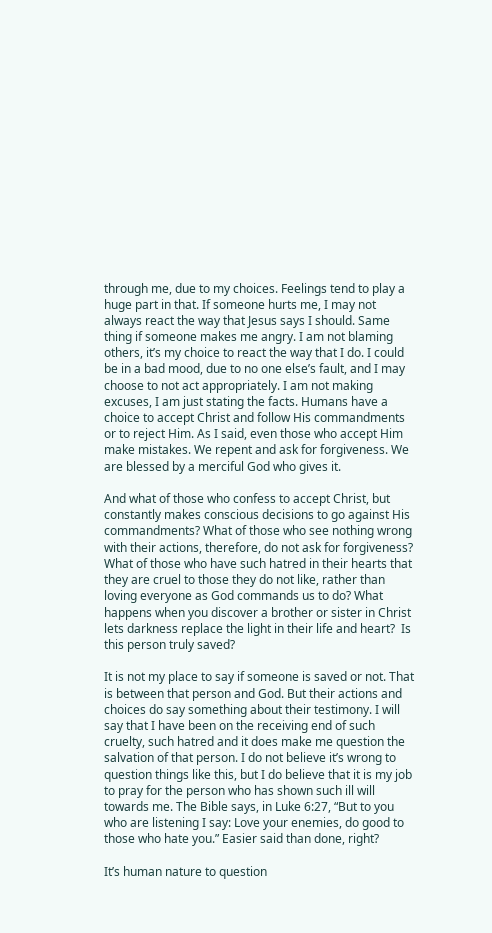through me, due to my choices. Feelings tend to play a huge part in that. If someone hurts me, I may not always react the way that Jesus says I should. Same thing if someone makes me angry. I am not blaming others, it’s my choice to react the way that I do. I could be in a bad mood, due to no one else’s fault, and I may choose to not act appropriately. I am not making excuses, I am just stating the facts. Humans have a choice to accept Christ and follow His commandments or to reject Him. As I said, even those who accept Him make mistakes. We repent and ask for forgiveness. We are blessed by a merciful God who gives it.

And what of those who confess to accept Christ, but constantly makes conscious decisions to go against His commandments? What of those who see nothing wrong with their actions, therefore, do not ask for forgiveness? What of those who have such hatred in their hearts that they are cruel to those they do not like, rather than loving everyone as God commands us to do? What happens when you discover a brother or sister in Christ lets darkness replace the light in their life and heart?  Is this person truly saved?

It is not my place to say if someone is saved or not. That is between that person and God. But their actions and choices do say something about their testimony. I will say that I have been on the receiving end of such cruelty, such hatred and it does make me question the salvation of that person. I do not believe it’s wrong to question things like this, but I do believe that it is my job to pray for the person who has shown such ill will towards me. The Bible says, in Luke 6:27, “But to you who are listening I say: Love your enemies, do good to those who hate you.” Easier said than done, right?

It’s human nature to question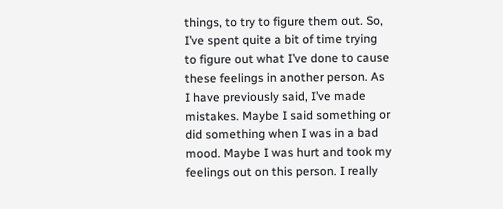things, to try to figure them out. So, I’ve spent quite a bit of time trying to figure out what I’ve done to cause these feelings in another person. As I have previously said, I’ve made mistakes. Maybe I said something or did something when I was in a bad mood. Maybe I was hurt and took my feelings out on this person. I really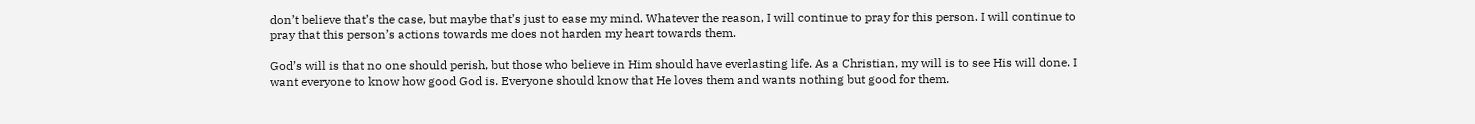don’t believe that’s the case, but maybe that’s just to ease my mind. Whatever the reason, I will continue to pray for this person. I will continue to pray that this person’s actions towards me does not harden my heart towards them.

God’s will is that no one should perish, but those who believe in Him should have everlasting life. As a Christian, my will is to see His will done. I want everyone to know how good God is. Everyone should know that He loves them and wants nothing but good for them.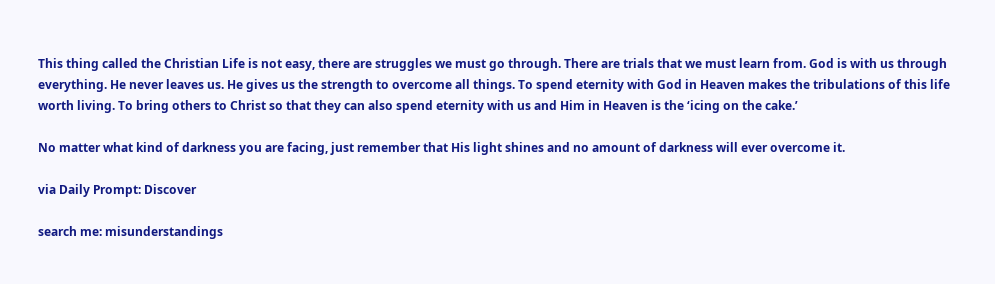This thing called the Christian Life is not easy, there are struggles we must go through. There are trials that we must learn from. God is with us through everything. He never leaves us. He gives us the strength to overcome all things. To spend eternity with God in Heaven makes the tribulations of this life worth living. To bring others to Christ so that they can also spend eternity with us and Him in Heaven is the ‘icing on the cake.’

No matter what kind of darkness you are facing, just remember that His light shines and no amount of darkness will ever overcome it.

via Daily Prompt: Discover

search me: misunderstandings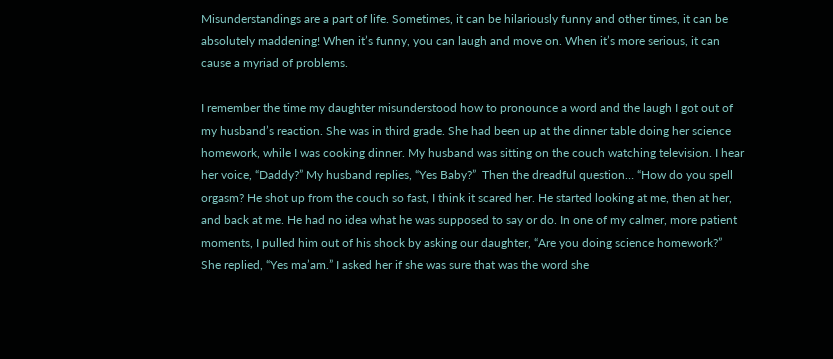Misunderstandings are a part of life. Sometimes, it can be hilariously funny and other times, it can be absolutely maddening! When it’s funny, you can laugh and move on. When it’s more serious, it can cause a myriad of problems.

I remember the time my daughter misunderstood how to pronounce a word and the laugh I got out of my husband’s reaction. She was in third grade. She had been up at the dinner table doing her science homework, while I was cooking dinner. My husband was sitting on the couch watching television. I hear her voice, “Daddy?” My husband replies, “Yes Baby?”  Then the dreadful question… “How do you spell orgasm? He shot up from the couch so fast, I think it scared her. He started looking at me, then at her, and back at me. He had no idea what he was supposed to say or do. In one of my calmer, more patient moments, I pulled him out of his shock by asking our daughter, “Are you doing science homework?”  She replied, “Yes ma’am.” I asked her if she was sure that was the word she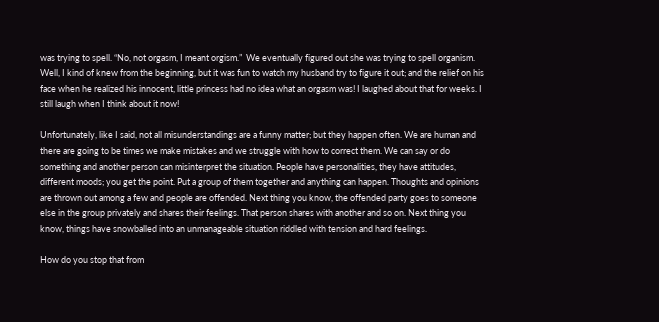was trying to spell. “No, not orgasm, I meant orgism.”  We eventually figured out she was trying to spell organism. Well, I kind of knew from the beginning, but it was fun to watch my husband try to figure it out; and the relief on his face when he realized his innocent, little princess had no idea what an orgasm was! I laughed about that for weeks. I still laugh when I think about it now!

Unfortunately, like I said, not all misunderstandings are a funny matter; but they happen often. We are human and there are going to be times we make mistakes and we struggle with how to correct them. We can say or do something and another person can misinterpret the situation. People have personalities, they have attitudes, different moods; you get the point. Put a group of them together and anything can happen. Thoughts and opinions are thrown out among a few and people are offended. Next thing you know, the offended party goes to someone else in the group privately and shares their feelings. That person shares with another and so on. Next thing you know, things have snowballed into an unmanageable situation riddled with tension and hard feelings.

How do you stop that from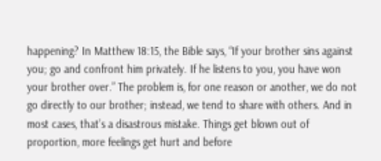happening? In Matthew 18:15, the Bible says, “If your brother sins against you; go and confront him privately. If he listens to you, you have won your brother over.” The problem is, for one reason or another, we do not go directly to our brother; instead, we tend to share with others. And in most cases, that’s a disastrous mistake. Things get blown out of proportion, more feelings get hurt and before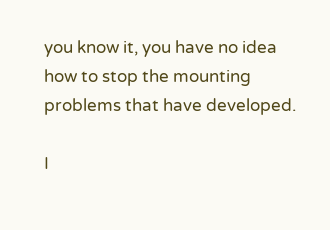you know it, you have no idea how to stop the mounting problems that have developed.

I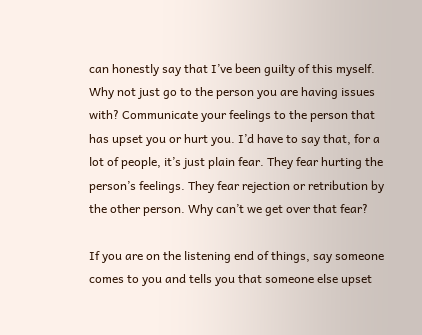can honestly say that I’ve been guilty of this myself. Why not just go to the person you are having issues with? Communicate your feelings to the person that has upset you or hurt you. I’d have to say that, for a lot of people, it’s just plain fear. They fear hurting the person’s feelings. They fear rejection or retribution by the other person. Why can’t we get over that fear?

If you are on the listening end of things, say someone comes to you and tells you that someone else upset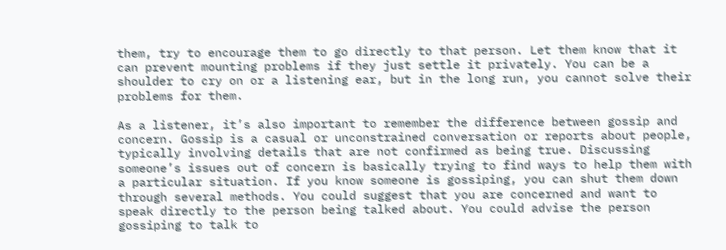them, try to encourage them to go directly to that person. Let them know that it can prevent mounting problems if they just settle it privately. You can be a shoulder to cry on or a listening ear, but in the long run, you cannot solve their problems for them.

As a listener, it’s also important to remember the difference between gossip and concern. Gossip is a casual or unconstrained conversation or reports about people, typically involving details that are not confirmed as being true. Discussing someone’s issues out of concern is basically trying to find ways to help them with a particular situation. If you know someone is gossiping, you can shut them down through several methods. You could suggest that you are concerned and want to speak directly to the person being talked about. You could advise the person gossiping to talk to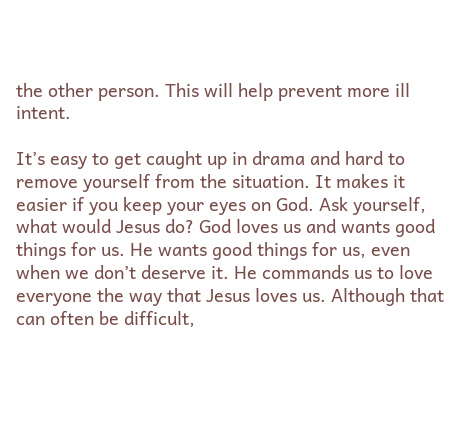the other person. This will help prevent more ill intent.

It’s easy to get caught up in drama and hard to remove yourself from the situation. It makes it easier if you keep your eyes on God. Ask yourself, what would Jesus do? God loves us and wants good things for us. He wants good things for us, even when we don’t deserve it. He commands us to love everyone the way that Jesus loves us. Although that can often be difficult,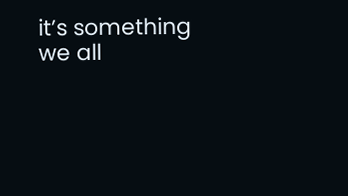it’s something we all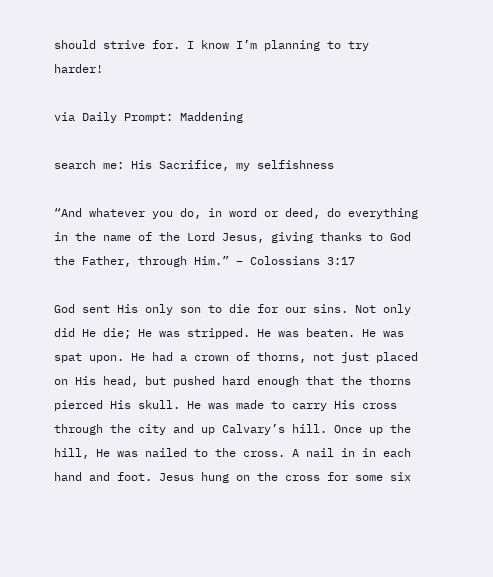should strive for. I know I’m planning to try harder!

via Daily Prompt: Maddening

search me: His Sacrifice, my selfishness

“And whatever you do, in word or deed, do everything in the name of the Lord Jesus, giving thanks to God the Father, through Him.” – Colossians 3:17

God sent His only son to die for our sins. Not only did He die; He was stripped. He was beaten. He was spat upon. He had a crown of thorns, not just placed on His head, but pushed hard enough that the thorns pierced His skull. He was made to carry His cross through the city and up Calvary’s hill. Once up the hill, He was nailed to the cross. A nail in in each hand and foot. Jesus hung on the cross for some six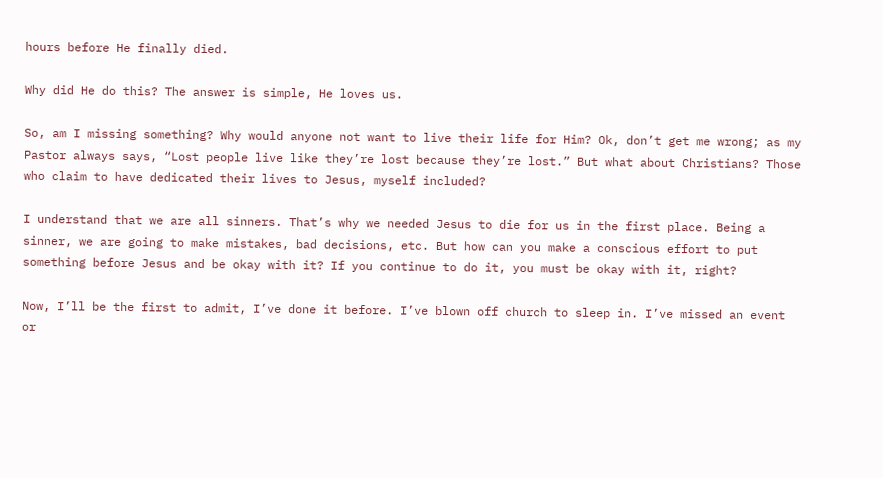hours before He finally died.

Why did He do this? The answer is simple, He loves us.

So, am I missing something? Why would anyone not want to live their life for Him? Ok, don’t get me wrong; as my Pastor always says, “Lost people live like they’re lost because they’re lost.” But what about Christians? Those who claim to have dedicated their lives to Jesus, myself included?

I understand that we are all sinners. That’s why we needed Jesus to die for us in the first place. Being a sinner, we are going to make mistakes, bad decisions, etc. But how can you make a conscious effort to put something before Jesus and be okay with it? If you continue to do it, you must be okay with it, right?

Now, I’ll be the first to admit, I’ve done it before. I’ve blown off church to sleep in. I’ve missed an event or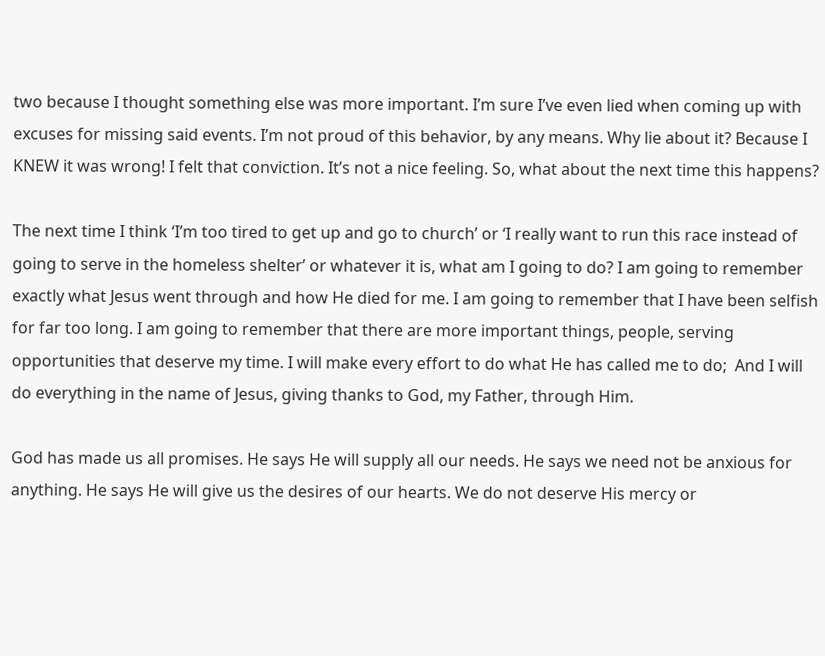two because I thought something else was more important. I’m sure I’ve even lied when coming up with excuses for missing said events. I’m not proud of this behavior, by any means. Why lie about it? Because I KNEW it was wrong! I felt that conviction. It’s not a nice feeling. So, what about the next time this happens?

The next time I think ‘I’m too tired to get up and go to church’ or ‘I really want to run this race instead of going to serve in the homeless shelter’ or whatever it is, what am I going to do? I am going to remember exactly what Jesus went through and how He died for me. I am going to remember that I have been selfish for far too long. I am going to remember that there are more important things, people, serving opportunities that deserve my time. I will make every effort to do what He has called me to do;  And I will do everything in the name of Jesus, giving thanks to God, my Father, through Him.

God has made us all promises. He says He will supply all our needs. He says we need not be anxious for anything. He says He will give us the desires of our hearts. We do not deserve His mercy or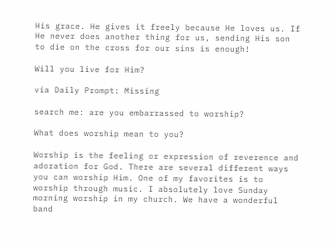His grace. He gives it freely because He loves us. If He never does another thing for us, sending His son to die on the cross for our sins is enough!

Will you live for Him?

via Daily Prompt: Missing

search me: are you embarrassed to worship?

What does worship mean to you?

Worship is the feeling or expression of reverence and adoration for God. There are several different ways you can worship Him. One of my favorites is to worship through music. I absolutely love Sunday morning worship in my church. We have a wonderful band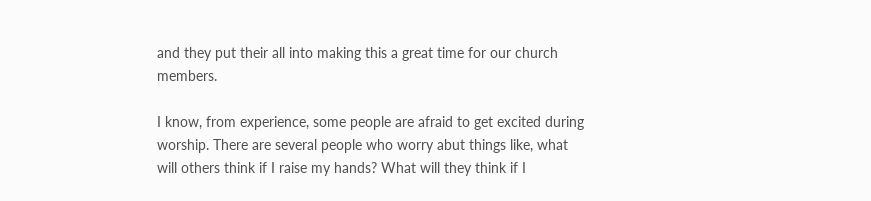and they put their all into making this a great time for our church members.

I know, from experience, some people are afraid to get excited during worship. There are several people who worry abut things like, what will others think if I raise my hands? What will they think if I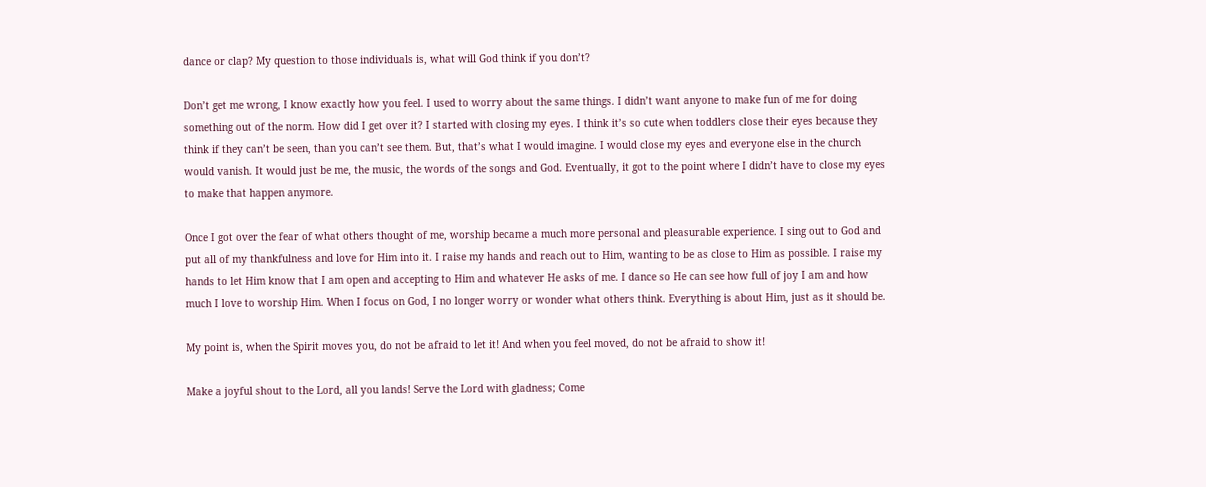dance or clap? My question to those individuals is, what will God think if you don’t?

Don’t get me wrong, I know exactly how you feel. I used to worry about the same things. I didn’t want anyone to make fun of me for doing something out of the norm. How did I get over it? I started with closing my eyes. I think it’s so cute when toddlers close their eyes because they think if they can’t be seen, than you can’t see them. But, that’s what I would imagine. I would close my eyes and everyone else in the church would vanish. It would just be me, the music, the words of the songs and God. Eventually, it got to the point where I didn’t have to close my eyes to make that happen anymore.

Once I got over the fear of what others thought of me, worship became a much more personal and pleasurable experience. I sing out to God and put all of my thankfulness and love for Him into it. I raise my hands and reach out to Him, wanting to be as close to Him as possible. I raise my hands to let Him know that I am open and accepting to Him and whatever He asks of me. I dance so He can see how full of joy I am and how much I love to worship Him. When I focus on God, I no longer worry or wonder what others think. Everything is about Him, just as it should be.

My point is, when the Spirit moves you, do not be afraid to let it! And when you feel moved, do not be afraid to show it!

Make a joyful shout to the Lord, all you lands! Serve the Lord with gladness; Come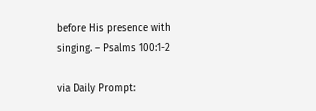before His presence with singing. – Psalms 100:1-2

via Daily Prompt: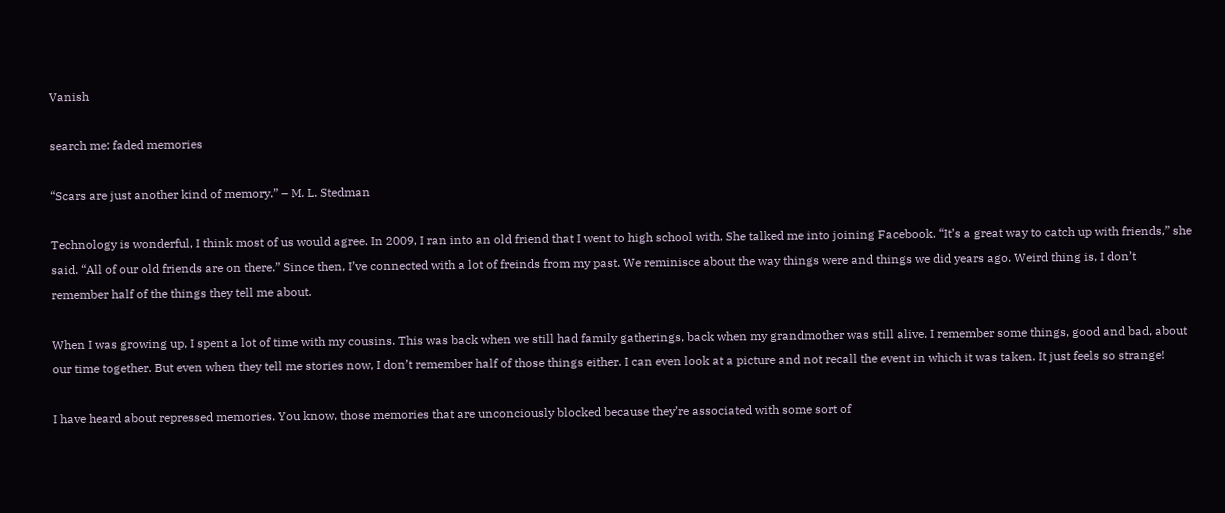Vanish

search me: faded memories

“Scars are just another kind of memory.” – M. L. Stedman

Technology is wonderful, I think most of us would agree. In 2009, I ran into an old friend that I went to high school with. She talked me into joining Facebook. “It’s a great way to catch up with friends,” she said. “All of our old friends are on there.” Since then, I’ve connected with a lot of freinds from my past. We reminisce about the way things were and things we did years ago. Weird thing is, I don’t remember half of the things they tell me about.

When I was growing up, I spent a lot of time with my cousins. This was back when we still had family gatherings, back when my grandmother was still alive. I remember some things, good and bad, about our time together. But even when they tell me stories now, I don’t remember half of those things either. I can even look at a picture and not recall the event in which it was taken. It just feels so strange!

I have heard about repressed memories. You know, those memories that are unconciously blocked because they’re associated with some sort of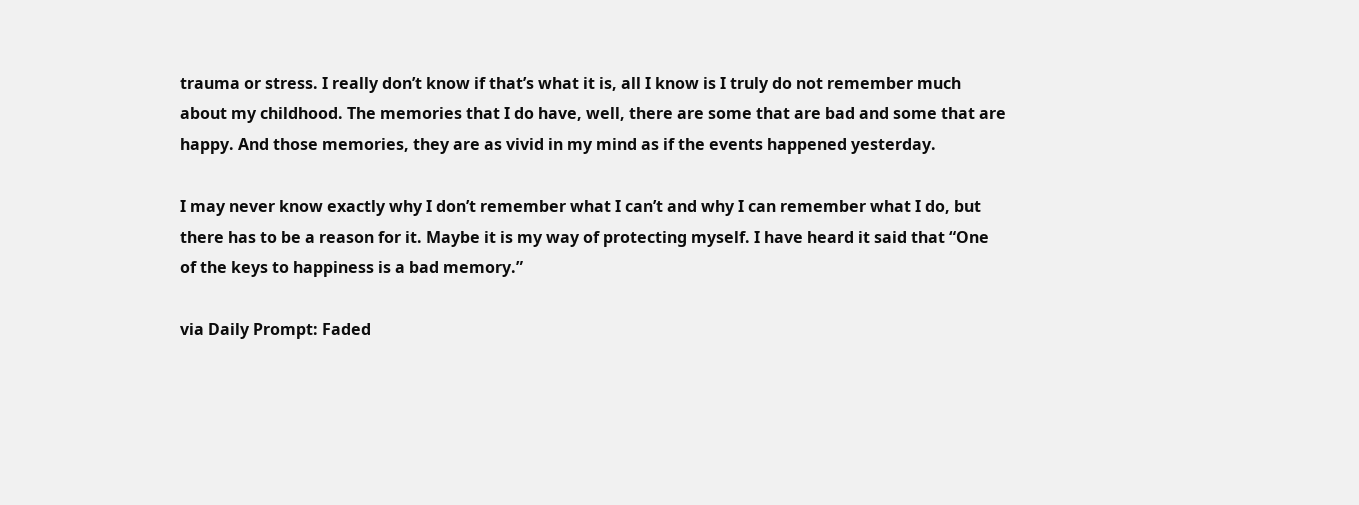trauma or stress. I really don’t know if that’s what it is, all I know is I truly do not remember much about my childhood. The memories that I do have, well, there are some that are bad and some that are happy. And those memories, they are as vivid in my mind as if the events happened yesterday.

I may never know exactly why I don’t remember what I can’t and why I can remember what I do, but there has to be a reason for it. Maybe it is my way of protecting myself. I have heard it said that “One of the keys to happiness is a bad memory.”

via Daily Prompt: Faded